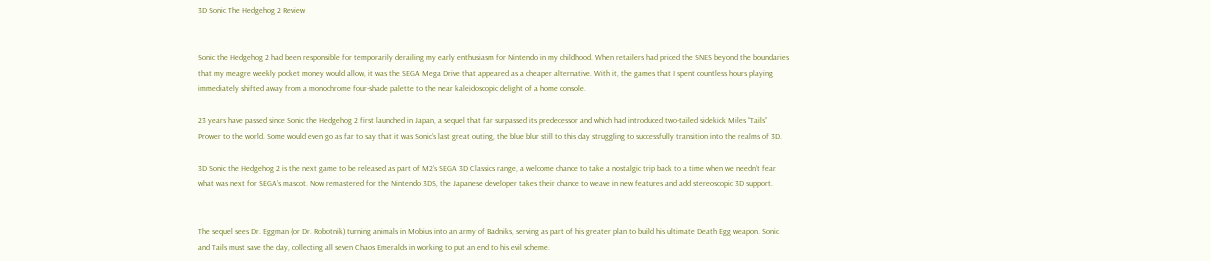3D Sonic The Hedgehog 2 Review


Sonic the Hedgehog 2 had been responsible for temporarily derailing my early enthusiasm for Nintendo in my childhood. When retailers had priced the SNES beyond the boundaries that my meagre weekly pocket money would allow, it was the SEGA Mega Drive that appeared as a cheaper alternative. With it, the games that I spent countless hours playing immediately shifted away from a monochrome four-shade palette to the near kaleidoscopic delight of a home console.

23 years have passed since Sonic the Hedgehog 2 first launched in Japan, a sequel that far surpassed its predecessor and which had introduced two-tailed sidekick Miles “Tails” Prower to the world. Some would even go as far to say that it was Sonic’s last great outing, the blue blur still to this day struggling to successfully transition into the realms of 3D.

3D Sonic the Hedgehog 2 is the next game to be released as part of M2’s SEGA 3D Classics range, a welcome chance to take a nostalgic trip back to a time when we needn’t fear what was next for SEGA’s mascot. Now remastered for the Nintendo 3DS, the Japanese developer takes their chance to weave in new features and add stereoscopic 3D support.


The sequel sees Dr. Eggman (or Dr. Robotnik) turning animals in Mobius into an army of Badniks, serving as part of his greater plan to build his ultimate Death Egg weapon. Sonic and Tails must save the day, collecting all seven Chaos Emeralds in working to put an end to his evil scheme.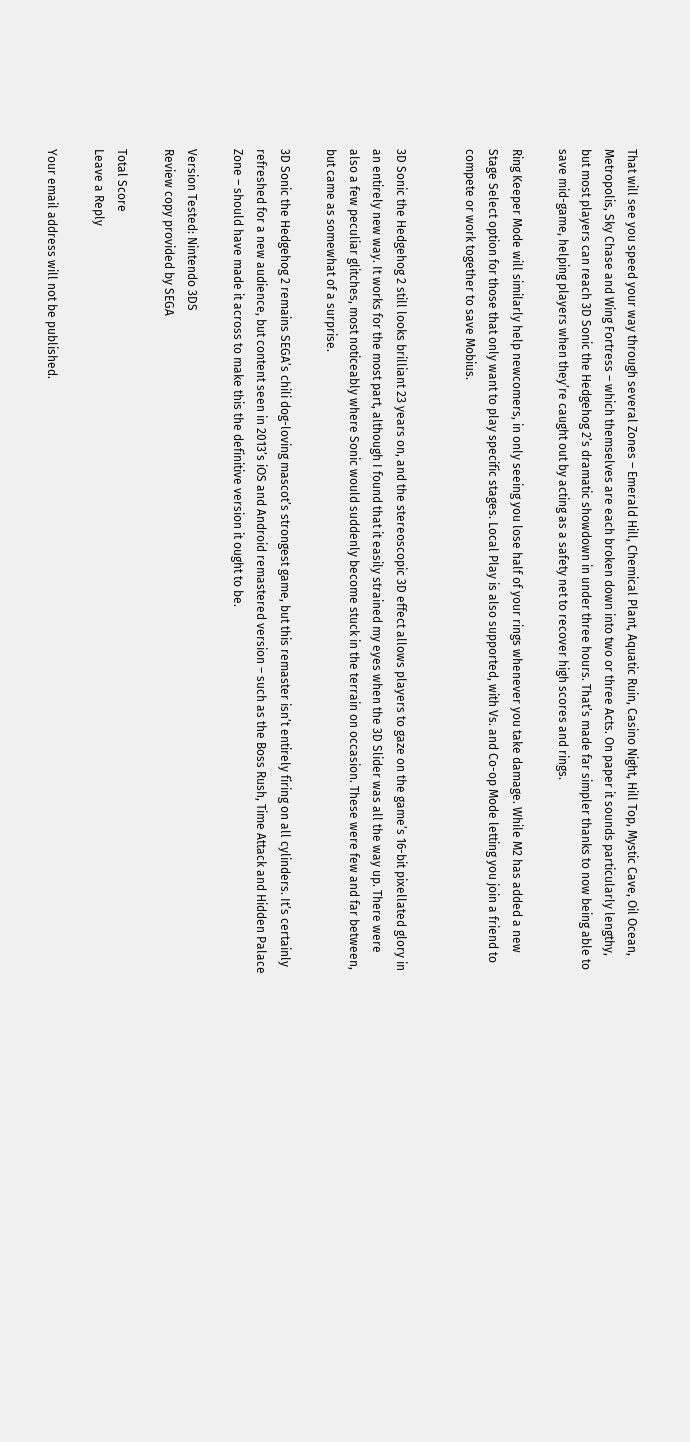That will see you speed your way through several Zones – Emerald Hill, Chemical Plant, Aquatic Ruin, Casino Night, Hill Top, Mystic Cave, Oil Ocean, Metropolis, Sky Chase and Wing Fortress – which themselves are each broken down into two or three Acts. On paper it sounds particularly lengthy, but most players can reach 3D Sonic the Hedgehog 2’s dramatic showdown in under three hours. That’s made far simpler thanks to now being able to save mid-game, helping players when they’re caught out by acting as a safety net to recover high scores and rings.

Ring Keeper Mode will similarly help newcomers, in only seeing you lose half of your rings whenever you take damage. While M2 has added a new Stage Select option for those that only want to play specific stages. Local Play is also supported, with Vs. and Co-op Mode letting you join a friend to compete or work together to save Mobius.


3D Sonic the Hedgehog 2 still looks brilliant 23 years on, and the stereoscopic 3D effect allows players to gaze on the game’s 16-bit pixellated glory in an entirely new way. It works for the most part, although I found that it easily strained my eyes when the 3D Slider was all the way up. There were also a few peculiar glitches, most noticeably where Sonic would suddenly become stuck in the terrain on occasion. These were few and far between, but came as somewhat of a surprise.

3D Sonic the Hedgehog 2 remains SEGA’s chili dog-loving mascot’s strongest game, but this remaster isn’t entirely firing on all cylinders. It’s certainly refreshed for a new audience, but content seen in 2013’s iOS and Android remastered version – such as the Boss Rush, Time Attack and Hidden Palace Zone – should have made it across to make this the definitive version it ought to be.

Version Tested: Nintendo 3DS
Review copy provided by SEGA

Total Score
Leave a Reply

Your email address will not be published.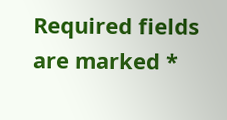Required fields are marked *